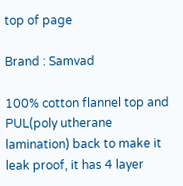top of page

Brand : Samvad

100% cotton flannel top and PUL(poly utherane lamination) back to make it leak proof, it has 4 layer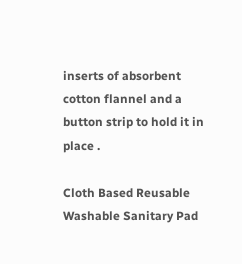inserts of absorbent cotton flannel and a button strip to hold it in place .

Cloth Based Reusable Washable Sanitary Pad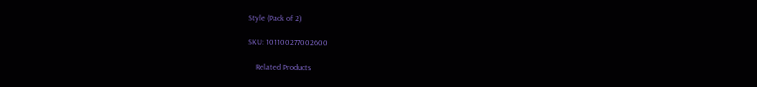Style (Pack of 2)

SKU: 101100277002600

    Related Products